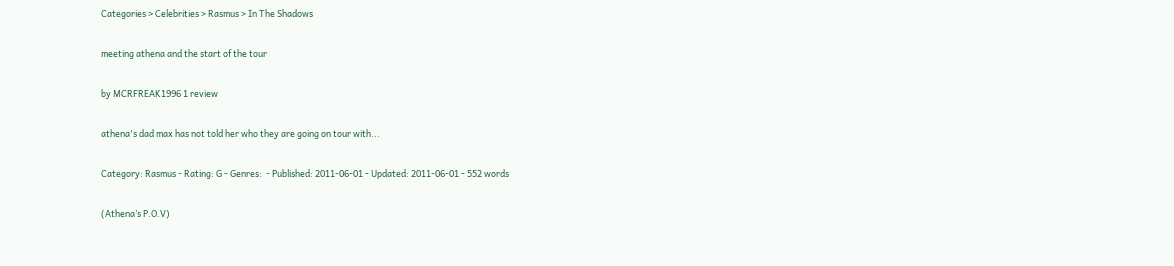Categories > Celebrities > Rasmus > In The Shadows

meeting athena and the start of the tour

by MCRFREAK1996 1 review

athena's dad max has not told her who they are going on tour with...

Category: Rasmus - Rating: G - Genres:  - Published: 2011-06-01 - Updated: 2011-06-01 - 552 words

(Athena’s P.O.V)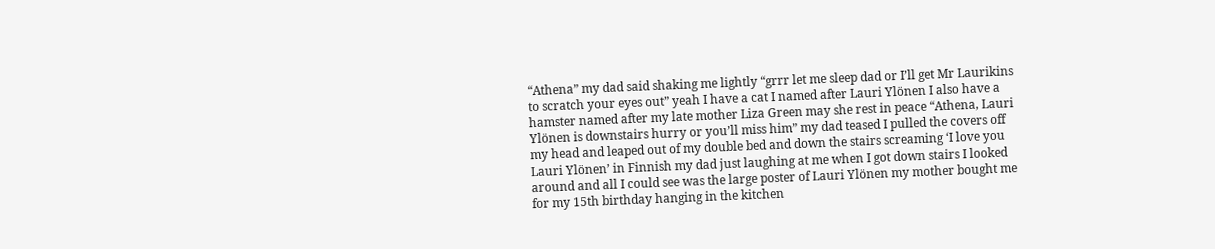“Athena” my dad said shaking me lightly “grrr let me sleep dad or I’ll get Mr Laurikins to scratch your eyes out” yeah I have a cat I named after Lauri Ylönen I also have a hamster named after my late mother Liza Green may she rest in peace “Athena, Lauri Ylönen is downstairs hurry or you’ll miss him” my dad teased I pulled the covers off my head and leaped out of my double bed and down the stairs screaming ‘I love you Lauri Ylönen’ in Finnish my dad just laughing at me when I got down stairs I looked around and all I could see was the large poster of Lauri Ylönen my mother bought me for my 15th birthday hanging in the kitchen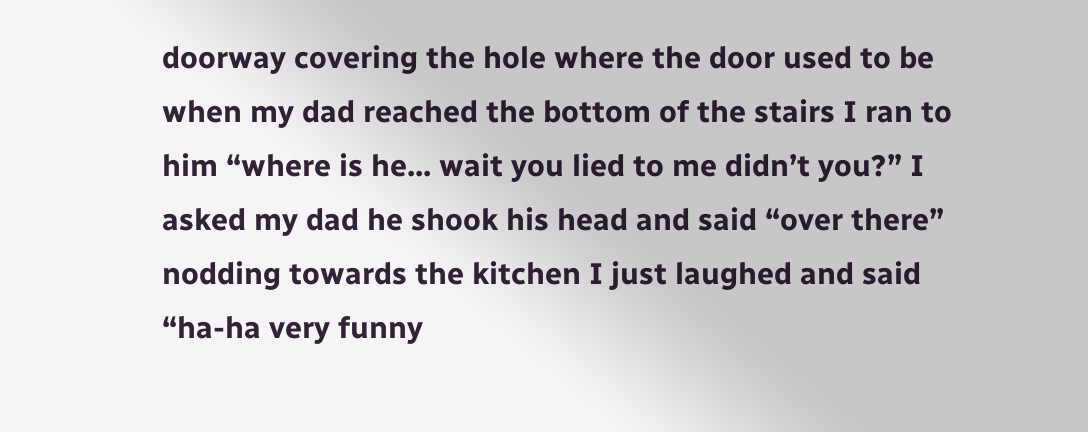doorway covering the hole where the door used to be when my dad reached the bottom of the stairs I ran to him “where is he... wait you lied to me didn’t you?” I asked my dad he shook his head and said “over there” nodding towards the kitchen I just laughed and said “ha-ha very funny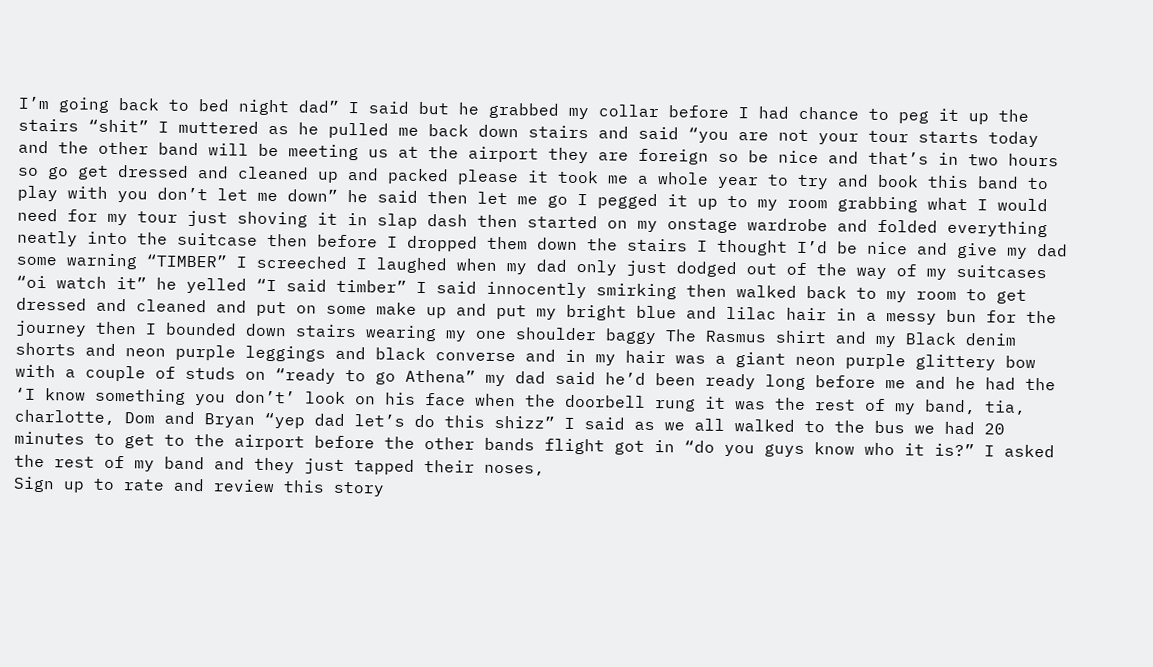I’m going back to bed night dad” I said but he grabbed my collar before I had chance to peg it up the stairs “shit” I muttered as he pulled me back down stairs and said “you are not your tour starts today and the other band will be meeting us at the airport they are foreign so be nice and that’s in two hours so go get dressed and cleaned up and packed please it took me a whole year to try and book this band to play with you don’t let me down” he said then let me go I pegged it up to my room grabbing what I would need for my tour just shoving it in slap dash then started on my onstage wardrobe and folded everything neatly into the suitcase then before I dropped them down the stairs I thought I’d be nice and give my dad some warning “TIMBER” I screeched I laughed when my dad only just dodged out of the way of my suitcases “oi watch it” he yelled “I said timber” I said innocently smirking then walked back to my room to get dressed and cleaned and put on some make up and put my bright blue and lilac hair in a messy bun for the journey then I bounded down stairs wearing my one shoulder baggy The Rasmus shirt and my Black denim shorts and neon purple leggings and black converse and in my hair was a giant neon purple glittery bow with a couple of studs on “ready to go Athena” my dad said he’d been ready long before me and he had the ‘I know something you don’t’ look on his face when the doorbell rung it was the rest of my band, tia, charlotte, Dom and Bryan “yep dad let’s do this shizz” I said as we all walked to the bus we had 20 minutes to get to the airport before the other bands flight got in “do you guys know who it is?” I asked the rest of my band and they just tapped their noses,
Sign up to rate and review this story